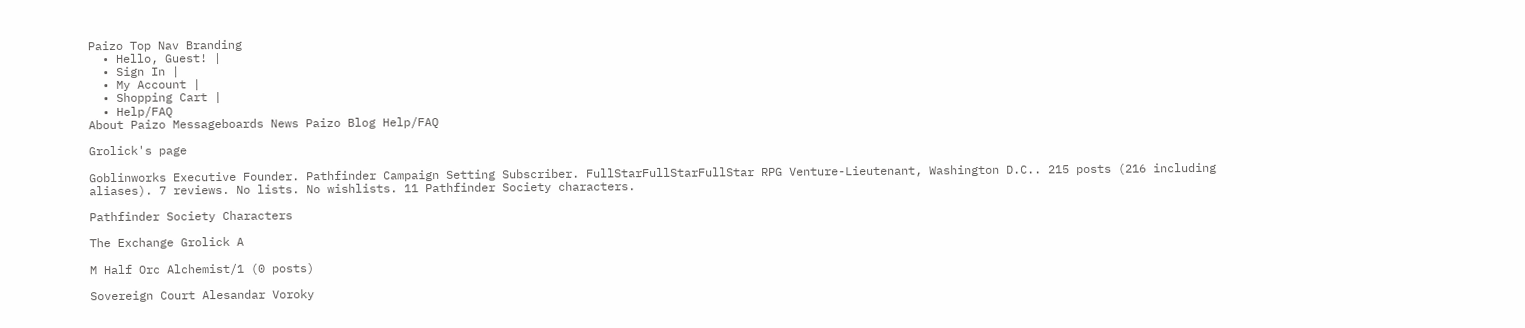Paizo Top Nav Branding
  • Hello, Guest! |
  • Sign In |
  • My Account |
  • Shopping Cart |
  • Help/FAQ
About Paizo Messageboards News Paizo Blog Help/FAQ

Grolick's page

Goblinworks Executive Founder. Pathfinder Campaign Setting Subscriber. FullStarFullStarFullStar RPG Venture-Lieutenant, Washington D.C.. 215 posts (216 including aliases). 7 reviews. No lists. No wishlists. 11 Pathfinder Society characters.

Pathfinder Society Characters

The Exchange Grolick A

M Half Orc Alchemist/1 (0 posts)

Sovereign Court Alesandar Voroky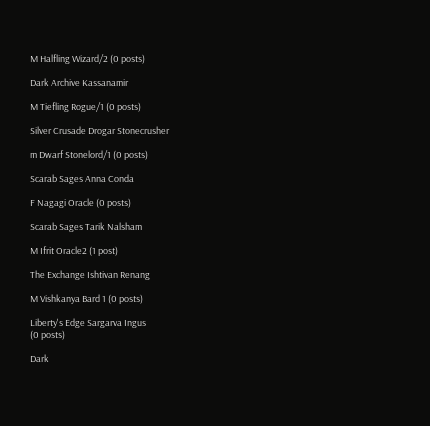M Halfling Wizard/2 (0 posts)

Dark Archive Kassanamir

M Tiefling Rogue/1 (0 posts)

Silver Crusade Drogar Stonecrusher

m Dwarf Stonelord/1 (0 posts)

Scarab Sages Anna Conda

F Nagagi Oracle (0 posts)

Scarab Sages Tarik Nalsham

M Ifrit Oracle2 (1 post)

The Exchange Ishtivan Renang

M Vishkanya Bard 1 (0 posts)

Liberty's Edge Sargarva Ingus
(0 posts)

Dark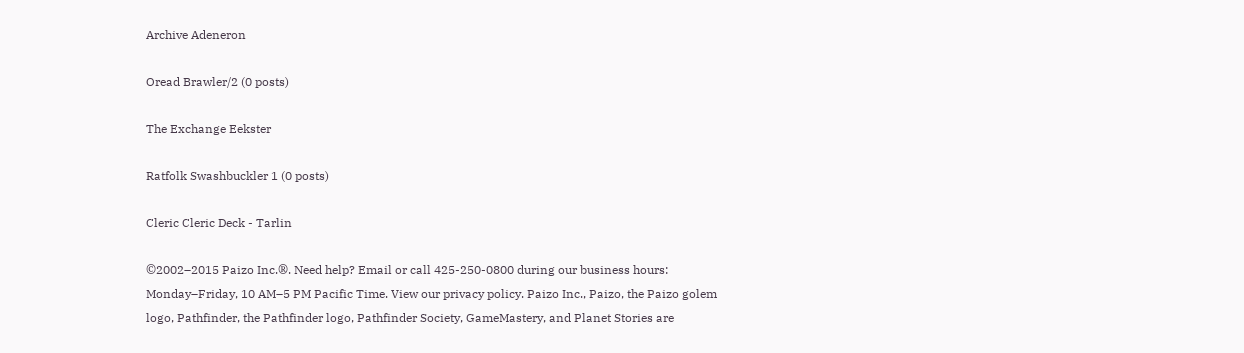Archive Adeneron

Oread Brawler/2 (0 posts)

The Exchange Eekster

Ratfolk Swashbuckler 1 (0 posts)

Cleric Cleric Deck - Tarlin

©2002–2015 Paizo Inc.®. Need help? Email or call 425-250-0800 during our business hours: Monday–Friday, 10 AM–5 PM Pacific Time. View our privacy policy. Paizo Inc., Paizo, the Paizo golem logo, Pathfinder, the Pathfinder logo, Pathfinder Society, GameMastery, and Planet Stories are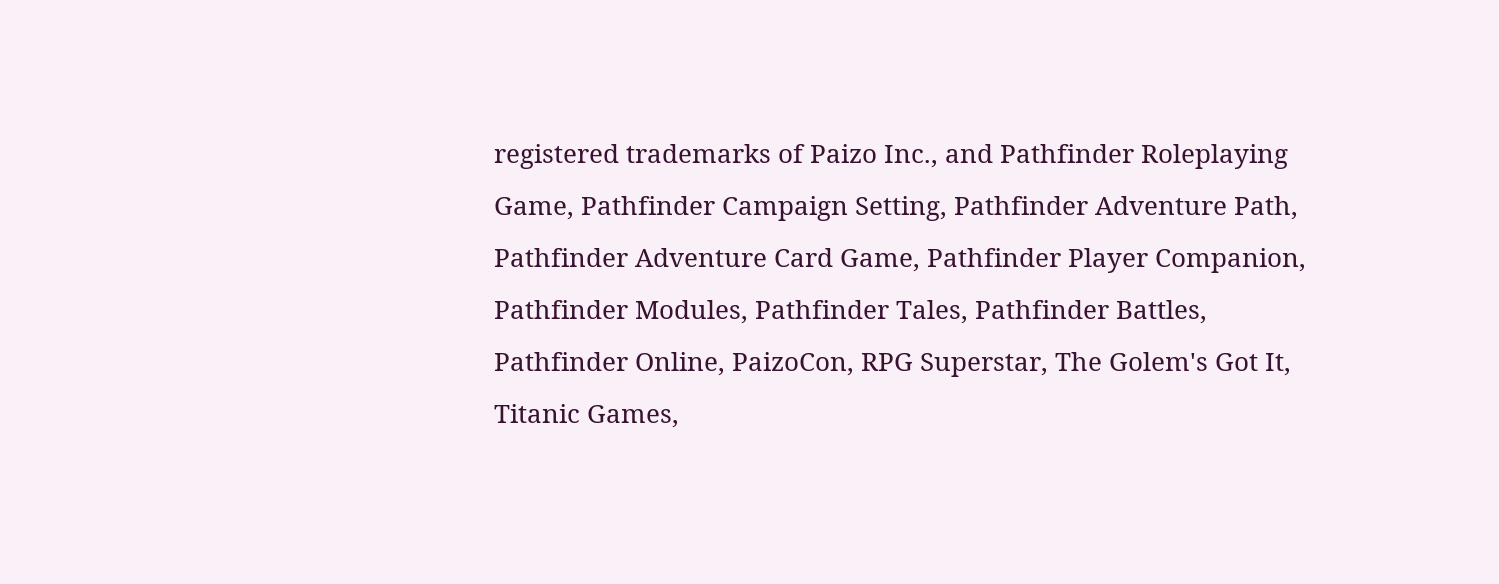registered trademarks of Paizo Inc., and Pathfinder Roleplaying Game, Pathfinder Campaign Setting, Pathfinder Adventure Path, Pathfinder Adventure Card Game, Pathfinder Player Companion, Pathfinder Modules, Pathfinder Tales, Pathfinder Battles, Pathfinder Online, PaizoCon, RPG Superstar, The Golem's Got It, Titanic Games,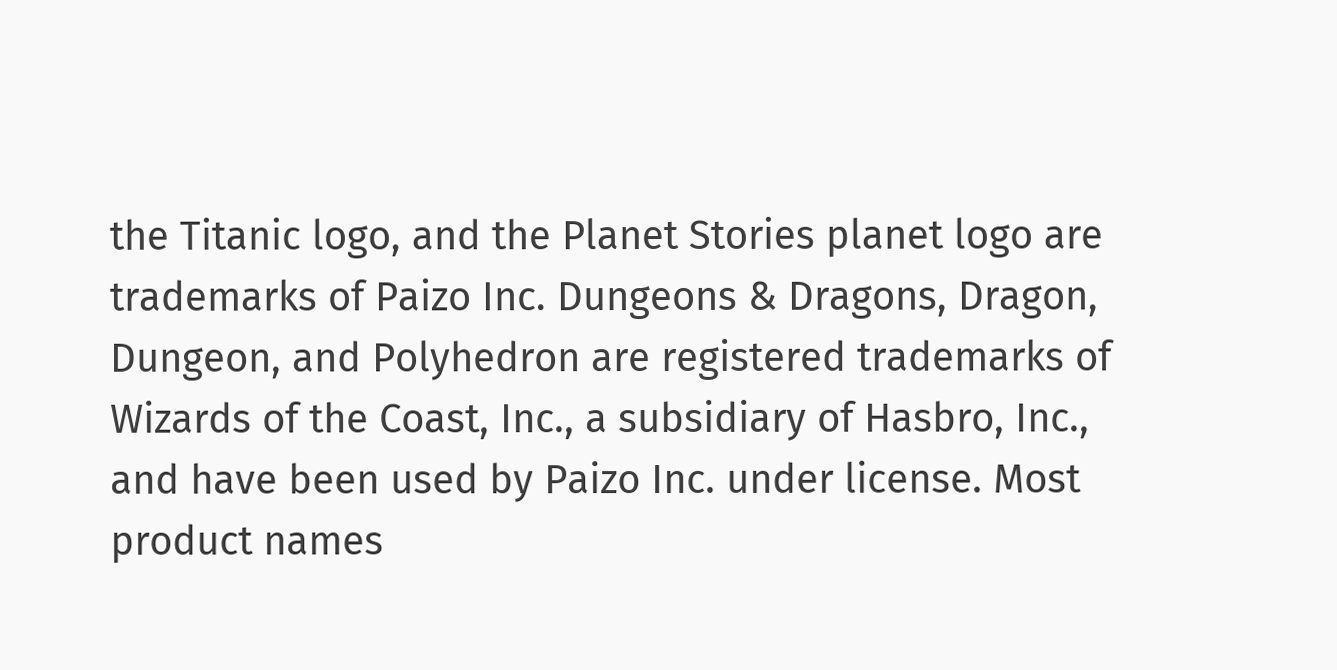the Titanic logo, and the Planet Stories planet logo are trademarks of Paizo Inc. Dungeons & Dragons, Dragon, Dungeon, and Polyhedron are registered trademarks of Wizards of the Coast, Inc., a subsidiary of Hasbro, Inc., and have been used by Paizo Inc. under license. Most product names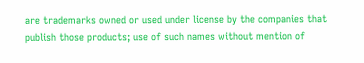are trademarks owned or used under license by the companies that publish those products; use of such names without mention of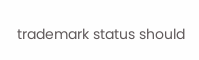trademark status should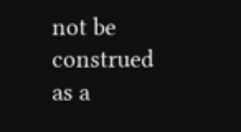not be construed as a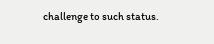challenge to such status.